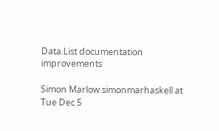Data.List documentation improvements

Simon Marlow simonmarhaskell at
Tue Dec 5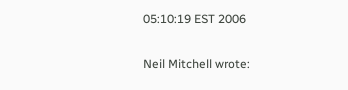05:10:19 EST 2006

Neil Mitchell wrote: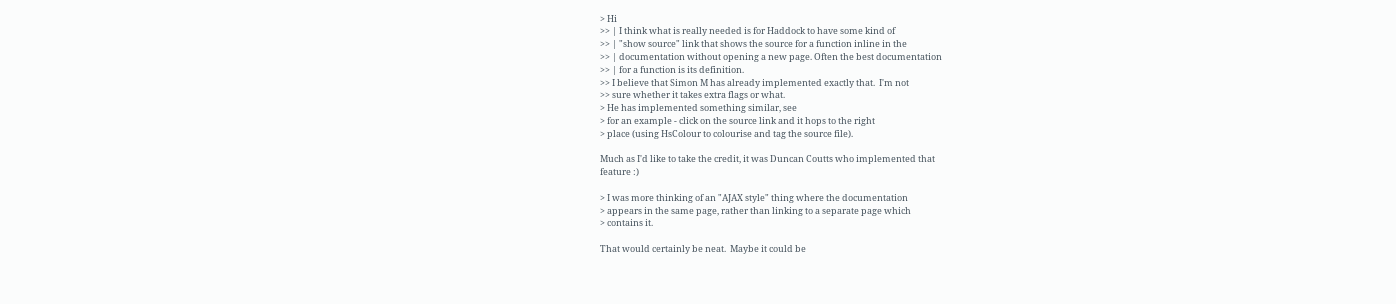> Hi
>> | I think what is really needed is for Haddock to have some kind of
>> | "show source" link that shows the source for a function inline in the
>> | documentation without opening a new page. Often the best documentation
>> | for a function is its definition.
>> I believe that Simon M has already implemented exactly that.  I'm not
>> sure whether it takes extra flags or what.
> He has implemented something similar, see
> for an example - click on the source link and it hops to the right
> place (using HsColour to colourise and tag the source file).

Much as I'd like to take the credit, it was Duncan Coutts who implemented that
feature :)

> I was more thinking of an "AJAX style" thing where the documentation
> appears in the same page, rather than linking to a separate page which
> contains it.

That would certainly be neat.  Maybe it could be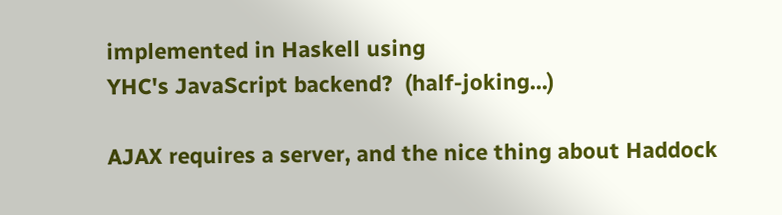implemented in Haskell using
YHC's JavaScript backend?  (half-joking...)

AJAX requires a server, and the nice thing about Haddock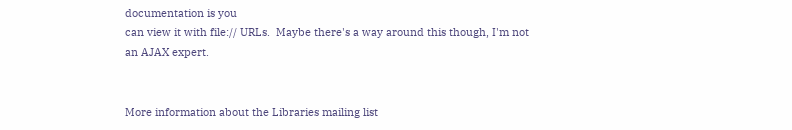documentation is you
can view it with file:// URLs.  Maybe there's a way around this though, I'm not
an AJAX expert.


More information about the Libraries mailing list